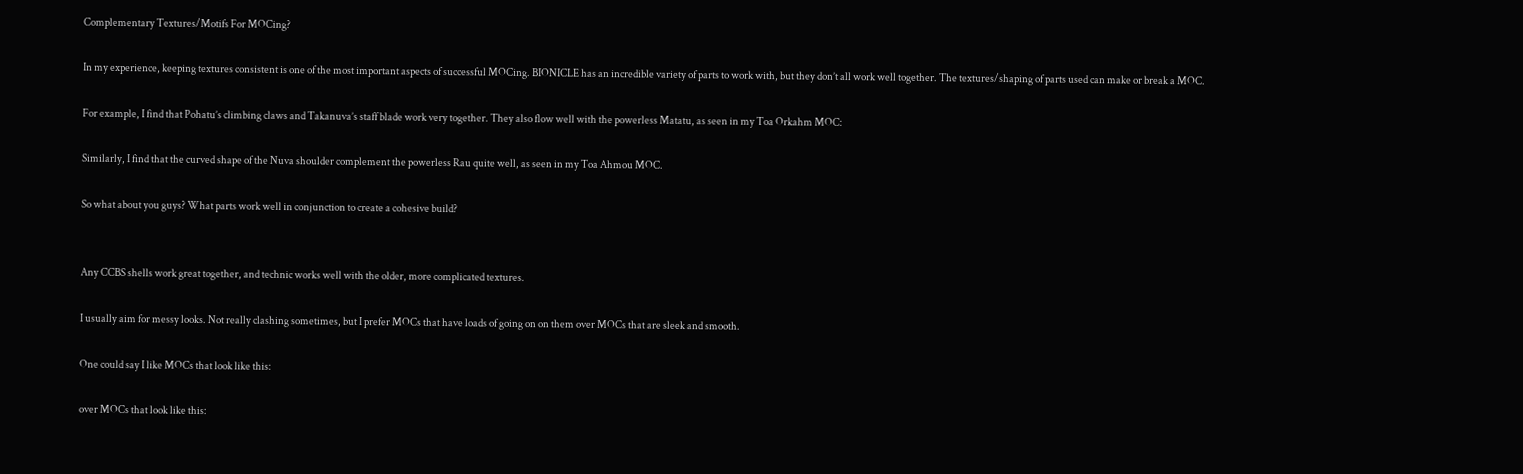Complementary Textures/Motifs For MOCing?

In my experience, keeping textures consistent is one of the most important aspects of successful MOCing. BIONICLE has an incredible variety of parts to work with, but they don’t all work well together. The textures/shaping of parts used can make or break a MOC.

For example, I find that Pohatu’s climbing claws and Takanuva’s staff blade work very together. They also flow well with the powerless Matatu, as seen in my Toa Orkahm MOC:

Similarly, I find that the curved shape of the Nuva shoulder complement the powerless Rau quite well, as seen in my Toa Ahmou MOC.

So what about you guys? What parts work well in conjunction to create a cohesive build?


Any CCBS shells work great together, and technic works well with the older, more complicated textures.

I usually aim for messy looks. Not really clashing sometimes, but I prefer MOCs that have loads of going on on them over MOCs that are sleek and smooth.

One could say I like MOCs that look like this:

over MOCs that look like this: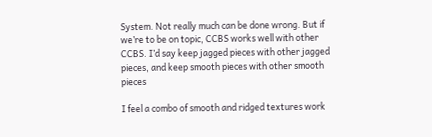System. Not really much can be done wrong. But if we’re to be on topic, CCBS works well with other CCBS. I’d say keep jagged pieces with other jagged pieces, and keep smooth pieces with other smooth pieces

I feel a combo of smooth and ridged textures work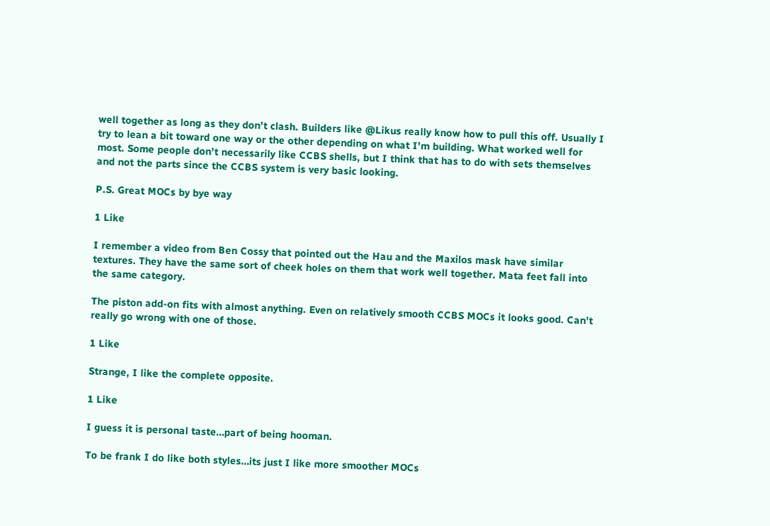well together as long as they don’t clash. Builders like @Likus really know how to pull this off. Usually I try to lean a bit toward one way or the other depending on what I’m building. What worked well for most. Some people don’t necessarily like CCBS shells, but I think that has to do with sets themselves and not the parts since the CCBS system is very basic looking.

P.S. Great MOCs by bye way

1 Like

I remember a video from Ben Cossy that pointed out the Hau and the Maxilos mask have similar textures. They have the same sort of cheek holes on them that work well together. Mata feet fall into the same category.

The piston add-on fits with almost anything. Even on relatively smooth CCBS MOCs it looks good. Can’t really go wrong with one of those.

1 Like

Strange, I like the complete opposite.

1 Like

I guess it is personal taste…part of being hooman.

To be frank I do like both styles…its just I like more smoother MOCs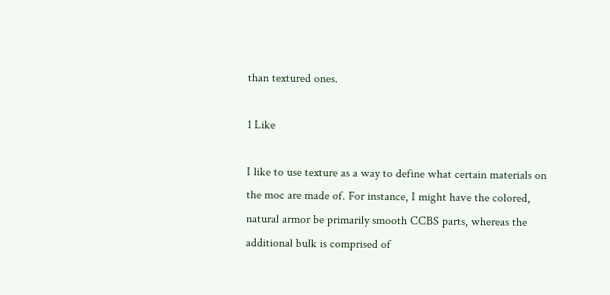than textured ones.

1 Like

I like to use texture as a way to define what certain materials on the moc are made of. For instance, I might have the colored, natural armor be primarily smooth CCBS parts, whereas the additional bulk is comprised of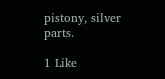pistony, silver parts.

1 Like